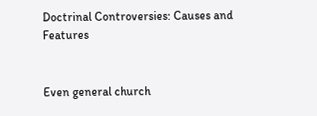Doctrinal Controversies: Causes and Features


Even general church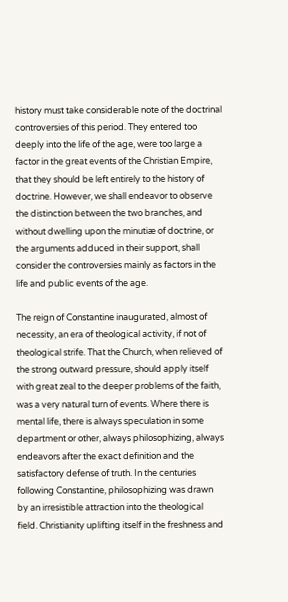history must take considerable note of the doctrinal controversies of this period. They entered too deeply into the life of the age, were too large a factor in the great events of the Christian Empire, that they should be left entirely to the history of doctrine. However, we shall endeavor to observe the distinction between the two branches, and without dwelling upon the minutiæ of doctrine, or the arguments adduced in their support, shall consider the controversies mainly as factors in the life and public events of the age.

The reign of Constantine inaugurated, almost of necessity, an era of theological activity, if not of theological strife. That the Church, when relieved of the strong outward pressure, should apply itself with great zeal to the deeper problems of the faith, was a very natural turn of events. Where there is mental life, there is always speculation in some department or other, always philosophizing, always endeavors after the exact definition and the satisfactory defense of truth. In the centuries following Constantine, philosophizing was drawn by an irresistible attraction into the theological field. Christianity uplifting itself in the freshness and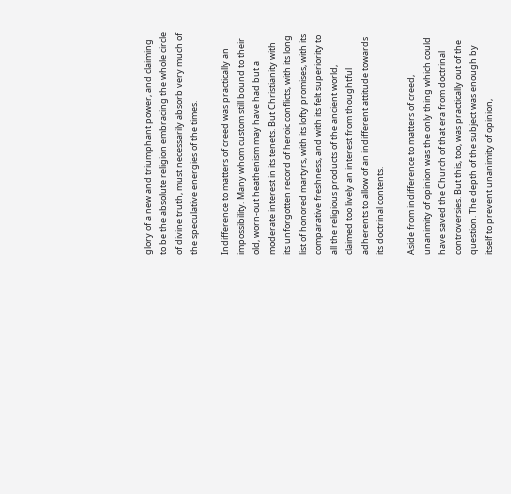glory of a new and triumphant power, and claiming to be the absolute religion embracing the whole circle of divine truth, must necessarily absorb very much of the speculative energies of the times.

Indifference to matters of creed was practically an impossibility. Many whom custom still bound to their old, worn-out heathenism may have had but a moderate interest in its tenets. But Christianity with its unforgotten record of heroic conflicts, with its long list of honored martyrs, with its lofty promises, with its comparative freshness, and with its felt superiority to all the religious products of the ancient world, claimed too lively an interest from thoughtful adherents to allow of an indifferent attitude towards its doctrinal contents.

Aside from indifference to matters of creed, unanimity of opinion was the only thing which could have saved the Church of that era from doctrinal controversies. But this, too, was practically out of the question. The depth of the subject was enough by itself to prevent unanimity of opinion,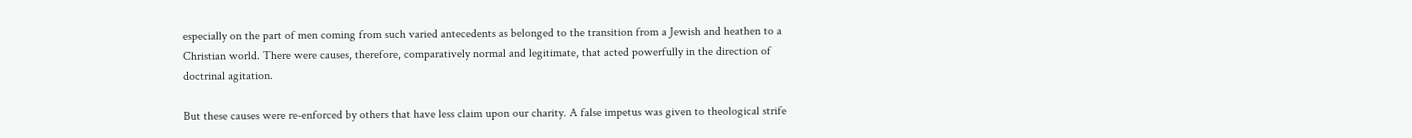especially on the part of men coming from such varied antecedents as belonged to the transition from a Jewish and heathen to a Christian world. There were causes, therefore, comparatively normal and legitimate, that acted powerfully in the direction of doctrinal agitation.

But these causes were re-enforced by others that have less claim upon our charity. A false impetus was given to theological strife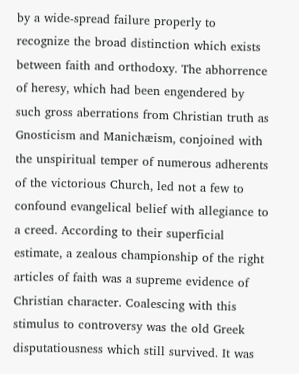by a wide-spread failure properly to recognize the broad distinction which exists between faith and orthodoxy. The abhorrence of heresy, which had been engendered by such gross aberrations from Christian truth as Gnosticism and Manichæism, conjoined with the unspiritual temper of numerous adherents of the victorious Church, led not a few to confound evangelical belief with allegiance to a creed. According to their superficial estimate, a zealous championship of the right articles of faith was a supreme evidence of Christian character. Coalescing with this stimulus to controversy was the old Greek disputatiousness which still survived. It was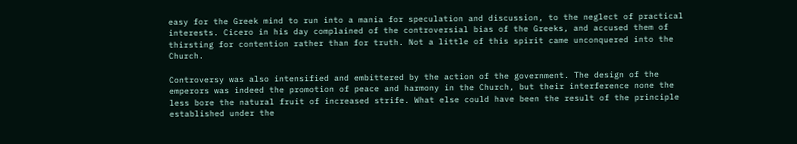easy for the Greek mind to run into a mania for speculation and discussion, to the neglect of practical interests. Cicero in his day complained of the controversial bias of the Greeks, and accused them of thirsting for contention rather than for truth. Not a little of this spirit came unconquered into the Church.

Controversy was also intensified and embittered by the action of the government. The design of the emperors was indeed the promotion of peace and harmony in the Church, but their interference none the less bore the natural fruit of increased strife. What else could have been the result of the principle established under the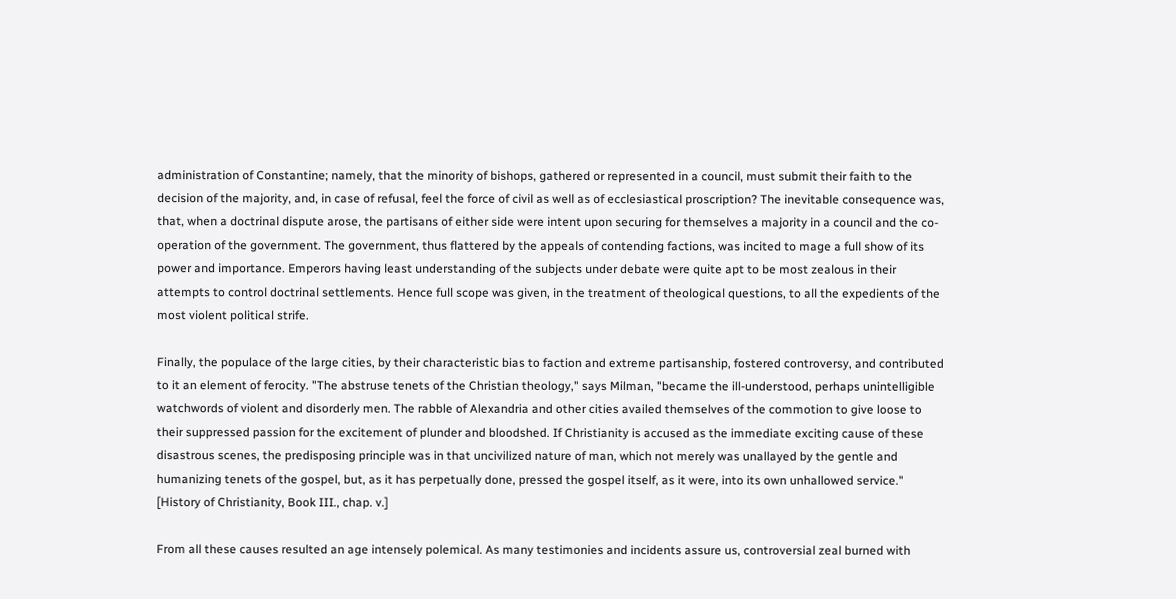administration of Constantine; namely, that the minority of bishops, gathered or represented in a council, must submit their faith to the decision of the majority, and, in case of refusal, feel the force of civil as well as of ecclesiastical proscription? The inevitable consequence was, that, when a doctrinal dispute arose, the partisans of either side were intent upon securing for themselves a majority in a council and the co-operation of the government. The government, thus flattered by the appeals of contending factions, was incited to mage a full show of its power and importance. Emperors having least understanding of the subjects under debate were quite apt to be most zealous in their attempts to control doctrinal settlements. Hence full scope was given, in the treatment of theological questions, to all the expedients of the most violent political strife.

Finally, the populace of the large cities, by their characteristic bias to faction and extreme partisanship, fostered controversy, and contributed to it an element of ferocity. "The abstruse tenets of the Christian theology," says Milman, "became the ill-understood, perhaps unintelligible watchwords of violent and disorderly men. The rabble of Alexandria and other cities availed themselves of the commotion to give loose to their suppressed passion for the excitement of plunder and bloodshed. If Christianity is accused as the immediate exciting cause of these disastrous scenes, the predisposing principle was in that uncivilized nature of man, which not merely was unallayed by the gentle and humanizing tenets of the gospel, but, as it has perpetually done, pressed the gospel itself, as it were, into its own unhallowed service." [History of Christianity, Book III., chap. v.]

From all these causes resulted an age intensely polemical. As many testimonies and incidents assure us, controversial zeal burned with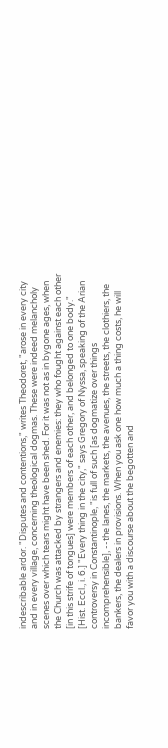indescribable ardor. "Disputes and contentions," writes Theodoret, "arose in every city and in every village, concerning theological dogmas. These were indeed melancholy scenes over which tears might have been shed. For it was not as in bygone ages, when the Church was attacked by strangers and enemies: they who fought against each other [in this strife of tongues] were members of each other, and belonged to one body." [Hist. Eccl., i. 6.] "Every thing in the city," says Gregory of Nyssa, speaking of the Arian controversy in Constantinople, "is full of such [as dogmatize over things incomprehensible], --the lanes, the markets, the avenues, the streets, the clothiers, the bankers, the dealers in provisions. When you ask one how much a thing costs, he will favor you with a discourse about the begotten and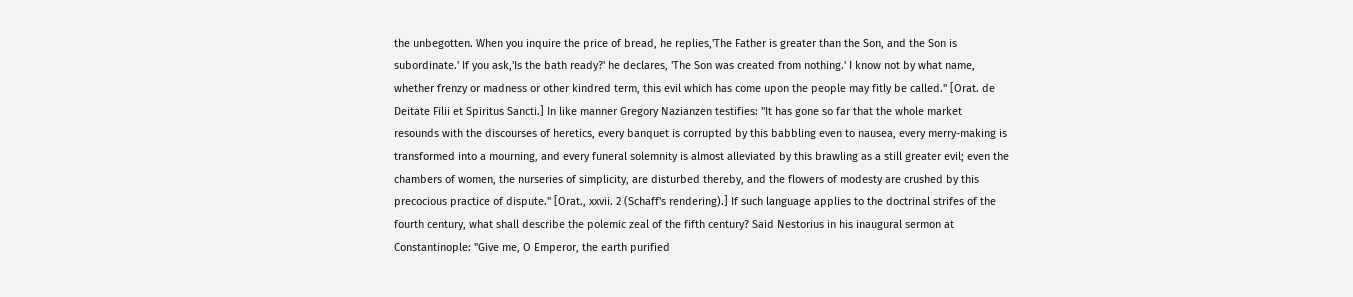the unbegotten. When you inquire the price of bread, he replies,'The Father is greater than the Son, and the Son is subordinate.' If you ask,'Is the bath ready?' he declares, 'The Son was created from nothing.' I know not by what name, whether frenzy or madness or other kindred term, this evil which has come upon the people may fitly be called." [Orat. de Deitate Filii et Spiritus Sancti.] In like manner Gregory Nazianzen testifies: "It has gone so far that the whole market resounds with the discourses of heretics, every banquet is corrupted by this babbling even to nausea, every merry-making is transformed into a mourning, and every funeral solemnity is almost alleviated by this brawling as a still greater evil; even the chambers of women, the nurseries of simplicity, are disturbed thereby, and the flowers of modesty are crushed by this precocious practice of dispute." [Orat., xxvii. 2 (Schaff's rendering).] If such language applies to the doctrinal strifes of the fourth century, what shall describe the polemic zeal of the fifth century? Said Nestorius in his inaugural sermon at Constantinople: "Give me, O Emperor, the earth purified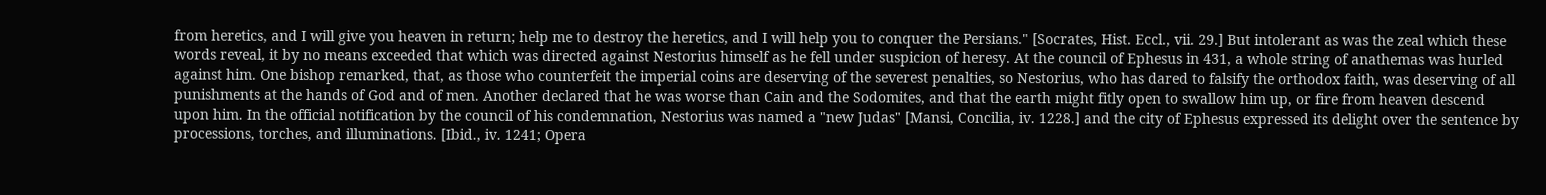from heretics, and I will give you heaven in return; help me to destroy the heretics, and I will help you to conquer the Persians." [Socrates, Hist. Eccl., vii. 29.] But intolerant as was the zeal which these words reveal, it by no means exceeded that which was directed against Nestorius himself as he fell under suspicion of heresy. At the council of Ephesus in 431, a whole string of anathemas was hurled against him. One bishop remarked, that, as those who counterfeit the imperial coins are deserving of the severest penalties, so Nestorius, who has dared to falsify the orthodox faith, was deserving of all punishments at the hands of God and of men. Another declared that he was worse than Cain and the Sodomites, and that the earth might fitly open to swallow him up, or fire from heaven descend upon him. In the official notification by the council of his condemnation, Nestorius was named a "new Judas" [Mansi, Concilia, iv. 1228.] and the city of Ephesus expressed its delight over the sentence by processions, torches, and illuminations. [Ibid., iv. 1241; Opera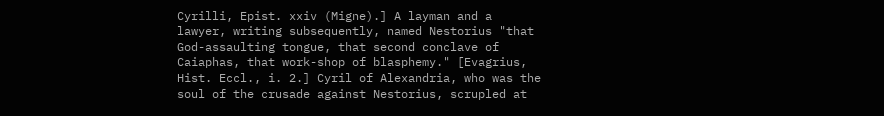Cyrilli, Epist. xxiv (Migne).] A layman and a lawyer, writing subsequently, named Nestorius "that God-assaulting tongue, that second conclave of Caiaphas, that work-shop of blasphemy." [Evagrius, Hist. Eccl., i. 2.] Cyril of Alexandria, who was the soul of the crusade against Nestorius, scrupled at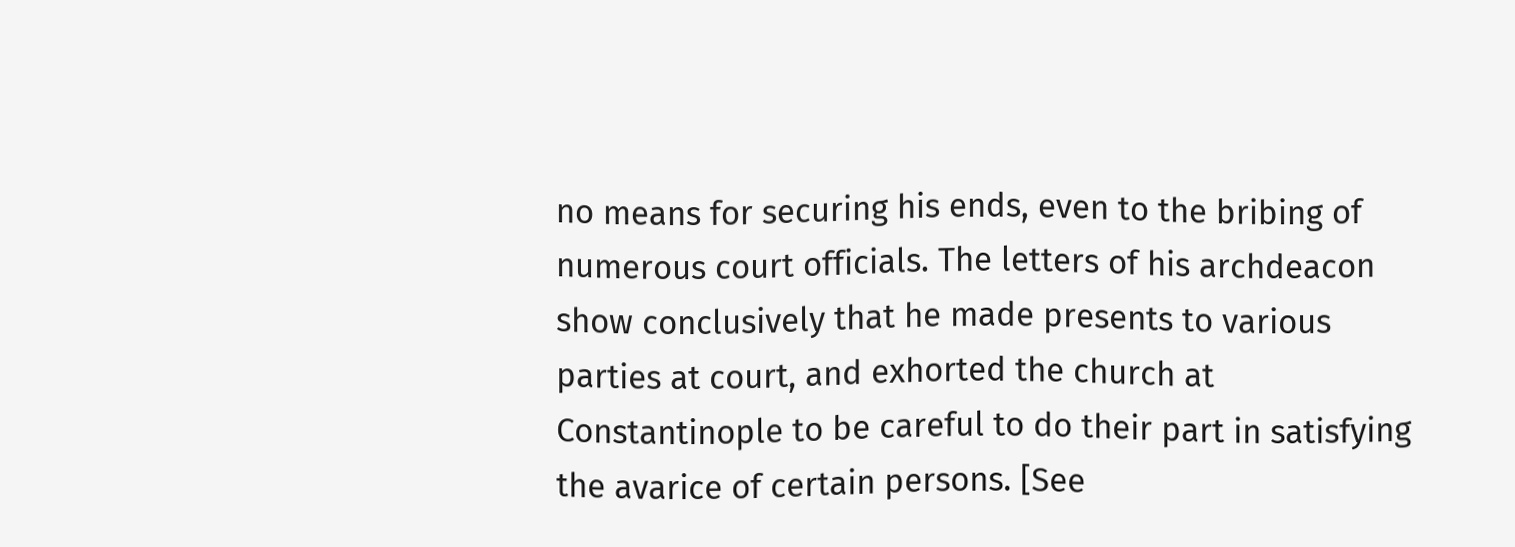no means for securing his ends, even to the bribing of numerous court officials. The letters of his archdeacon show conclusively that he made presents to various parties at court, and exhorted the church at Constantinople to be careful to do their part in satisfying the avarice of certain persons. [See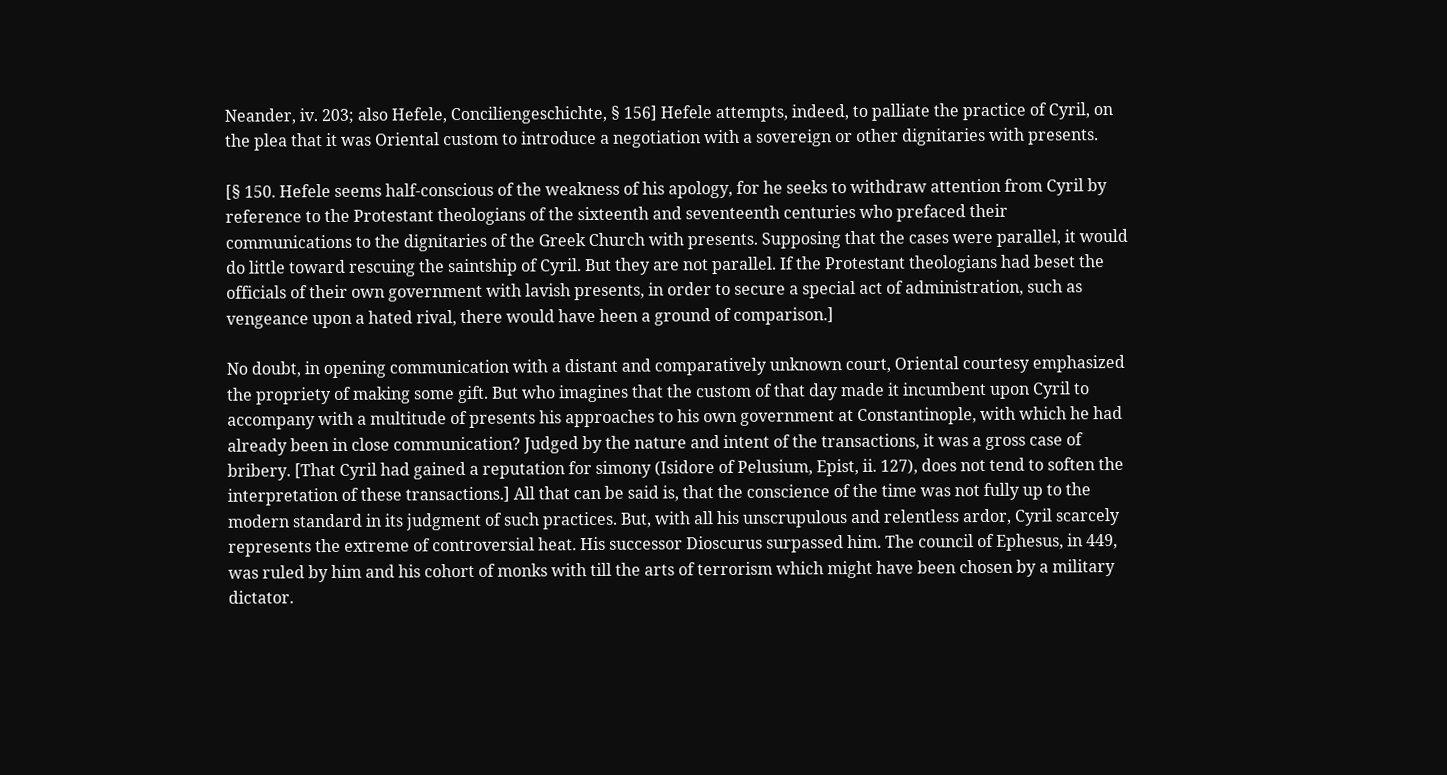Neander, iv. 203; also Hefele, Conciliengeschichte, § 156] Hefele attempts, indeed, to palliate the practice of Cyril, on the plea that it was Oriental custom to introduce a negotiation with a sovereign or other dignitaries with presents.

[§ 150. Hefele seems half-conscious of the weakness of his apology, for he seeks to withdraw attention from Cyril by reference to the Protestant theologians of the sixteenth and seventeenth centuries who prefaced their communications to the dignitaries of the Greek Church with presents. Supposing that the cases were parallel, it would do little toward rescuing the saintship of Cyril. But they are not parallel. If the Protestant theologians had beset the officials of their own government with lavish presents, in order to secure a special act of administration, such as vengeance upon a hated rival, there would have heen a ground of comparison.]

No doubt, in opening communication with a distant and comparatively unknown court, Oriental courtesy emphasized the propriety of making some gift. But who imagines that the custom of that day made it incumbent upon Cyril to accompany with a multitude of presents his approaches to his own government at Constantinople, with which he had already been in close communication? Judged by the nature and intent of the transactions, it was a gross case of bribery. [That Cyril had gained a reputation for simony (Isidore of Pelusium, Epist, ii. 127), does not tend to soften the interpretation of these transactions.] All that can be said is, that the conscience of the time was not fully up to the modern standard in its judgment of such practices. But, with all his unscrupulous and relentless ardor, Cyril scarcely represents the extreme of controversial heat. His successor Dioscurus surpassed him. The council of Ephesus, in 449, was ruled by him and his cohort of monks with till the arts of terrorism which might have been chosen by a military dictator.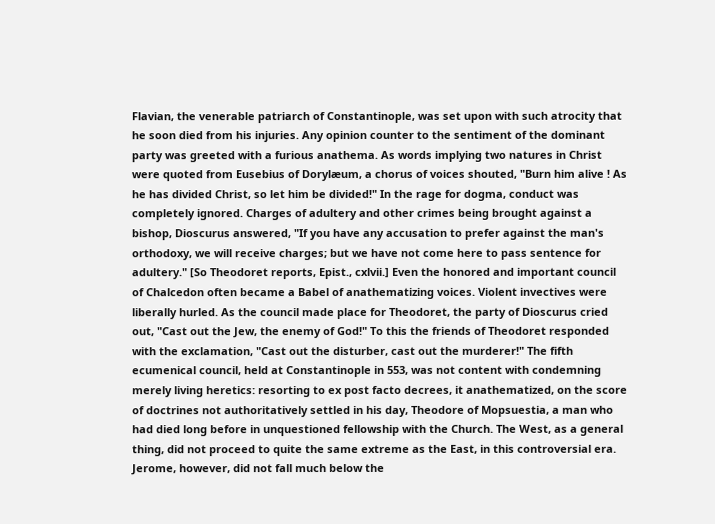Flavian, the venerable patriarch of Constantinople, was set upon with such atrocity that he soon died from his injuries. Any opinion counter to the sentiment of the dominant party was greeted with a furious anathema. As words implying two natures in Christ were quoted from Eusebius of Dorylæum, a chorus of voices shouted, "Burn him alive ! As he has divided Christ, so let him be divided!" In the rage for dogma, conduct was completely ignored. Charges of adultery and other crimes being brought against a bishop, Dioscurus answered, "If you have any accusation to prefer against the man's orthodoxy, we will receive charges; but we have not come here to pass sentence for adultery." [So Theodoret reports, Epist., cxlvii.] Even the honored and important council of Chalcedon often became a Babel of anathematizing voices. Violent invectives were liberally hurled. As the council made place for Theodoret, the party of Dioscurus cried out, "Cast out the Jew, the enemy of God!" To this the friends of Theodoret responded with the exclamation, "Cast out the disturber, cast out the murderer!" The fifth ecumenical council, held at Constantinople in 553, was not content with condemning merely living heretics: resorting to ex post facto decrees, it anathematized, on the score of doctrines not authoritatively settled in his day, Theodore of Mopsuestia, a man who had died long before in unquestioned fellowship with the Church. The West, as a general thing, did not proceed to quite the same extreme as the East, in this controversial era. Jerome, however, did not fall much below the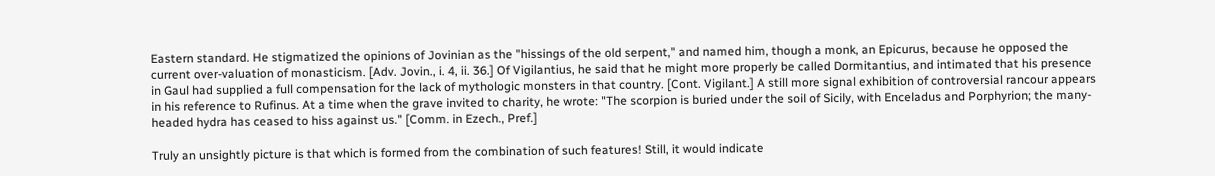Eastern standard. He stigmatized the opinions of Jovinian as the "hissings of the old serpent," and named him, though a monk, an Epicurus, because he opposed the current over-valuation of monasticism. [Adv. Jovin., i. 4, ii. 36.] Of Vigilantius, he said that he might more properly be called Dormitantius, and intimated that his presence in Gaul had supplied a full compensation for the lack of mythologic monsters in that country. [Cont. Vigilant.] A still more signal exhibition of controversial rancour appears in his reference to Rufinus. At a time when the grave invited to charity, he wrote: "The scorpion is buried under the soil of Sicily, with Enceladus and Porphyrion; the many-headed hydra has ceased to hiss against us." [Comm. in Ezech., Pref.]

Truly an unsightly picture is that which is formed from the combination of such features! Still, it would indicate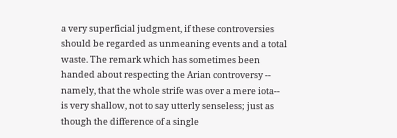a very superficial judgment, if these controversies should be regarded as unmeaning events and a total waste. The remark which has sometimes been handed about respecting the Arian controversy -- namely, that the whole strife was over a mere iota-- is very shallow, not to say utterly senseless; just as though the difference of a single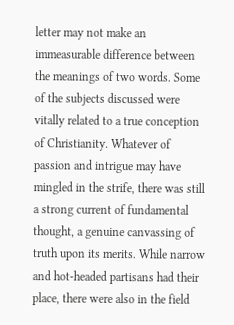letter may not make an immeasurable difference between the meanings of two words. Some of the subjects discussed were vitally related to a true conception of Christianity. Whatever of passion and intrigue may have mingled in the strife, there was still a strong current of fundamental thought, a genuine canvassing of truth upon its merits. While narrow and hot-headed partisans had their place, there were also in the field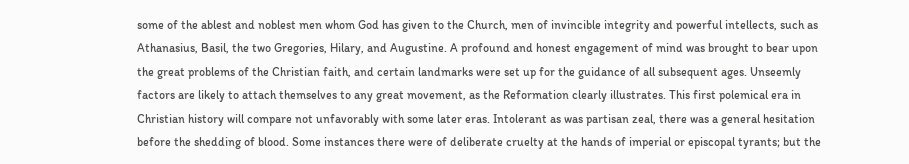some of the ablest and noblest men whom God has given to the Church, men of invincible integrity and powerful intellects, such as Athanasius, Basil, the two Gregories, Hilary, and Augustine. A profound and honest engagement of mind was brought to bear upon the great problems of the Christian faith, and certain landmarks were set up for the guidance of all subsequent ages. Unseemly factors are likely to attach themselves to any great movement, as the Reformation clearly illustrates. This first polemical era in Christian history will compare not unfavorably with some later eras. Intolerant as was partisan zeal, there was a general hesitation before the shedding of blood. Some instances there were of deliberate cruelty at the hands of imperial or episcopal tyrants; but the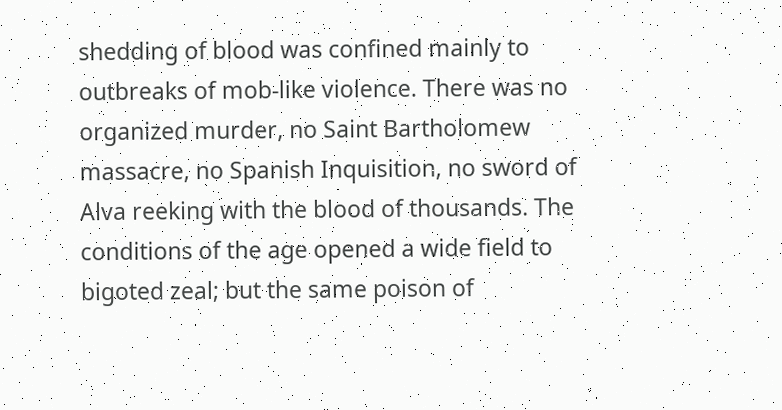shedding of blood was confined mainly to outbreaks of mob-like violence. There was no organized murder, no Saint Bartholomew massacre, no Spanish Inquisition, no sword of Alva reeking with the blood of thousands. The conditions of the age opened a wide field to bigoted zeal; but the same poison of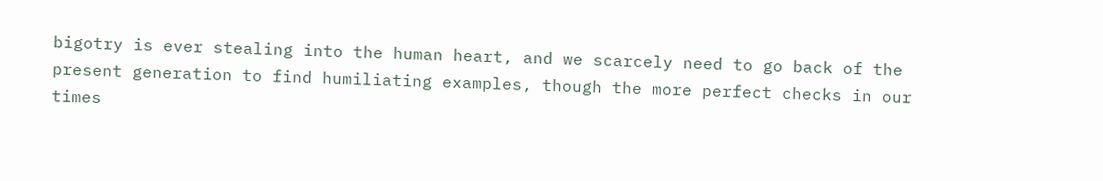bigotry is ever stealing into the human heart, and we scarcely need to go back of the present generation to find humiliating examples, though the more perfect checks in our times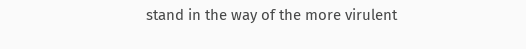stand in the way of the more virulent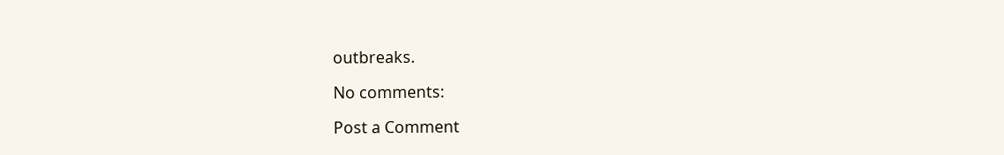outbreaks.

No comments:

Post a Comment